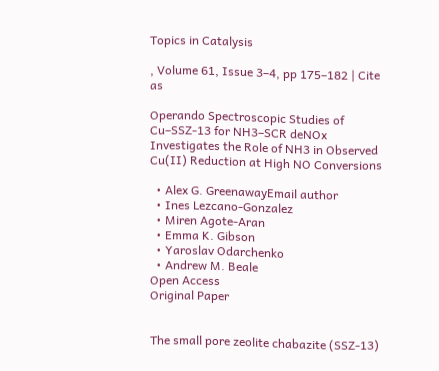Topics in Catalysis

, Volume 61, Issue 3–4, pp 175–182 | Cite as

Operando Spectroscopic Studies of Cu–SSZ-13 for NH3–SCR deNOx Investigates the Role of NH3 in Observed Cu(II) Reduction at High NO Conversions

  • Alex G. GreenawayEmail author
  • Ines Lezcano-Gonzalez
  • Miren Agote-Aran
  • Emma K. Gibson
  • Yaroslav Odarchenko
  • Andrew M. Beale
Open Access
Original Paper


The small pore zeolite chabazite (SSZ-13)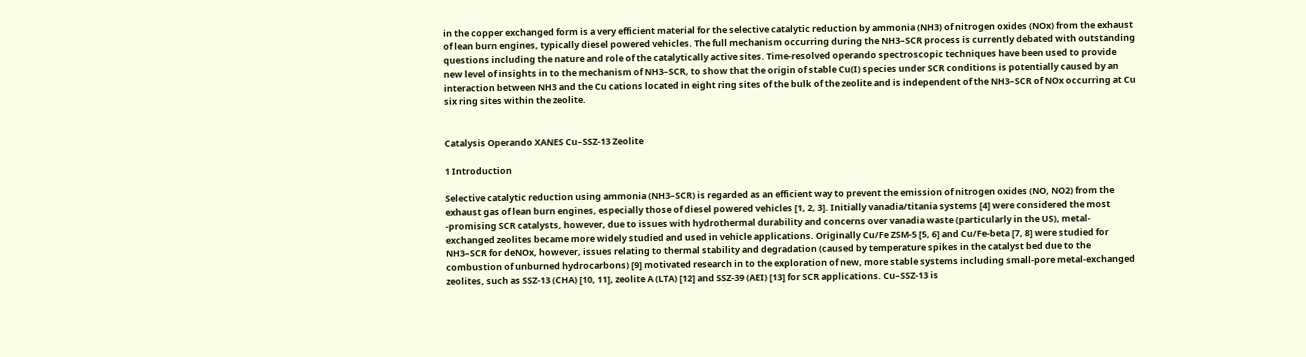in the copper exchanged form is a very efficient material for the selective catalytic reduction by ammonia (NH3) of nitrogen oxides (NOx) from the exhaust of lean burn engines, typically diesel powered vehicles. The full mechanism occurring during the NH3–SCR process is currently debated with outstanding questions including the nature and role of the catalytically active sites. Time-resolved operando spectroscopic techniques have been used to provide new level of insights in to the mechanism of NH3–SCR, to show that the origin of stable Cu(I) species under SCR conditions is potentially caused by an interaction between NH3 and the Cu cations located in eight ring sites of the bulk of the zeolite and is independent of the NH3–SCR of NOx occurring at Cu six ring sites within the zeolite.


Catalysis Operando XANES Cu–SSZ-13 Zeolite

1 Introduction

Selective catalytic reduction using ammonia (NH3–SCR) is regarded as an efficient way to prevent the emission of nitrogen oxides (NO, NO2) from the exhaust gas of lean burn engines, especially those of diesel powered vehicles [1, 2, 3]. Initially vanadia/titania systems [4] were considered the most -promising SCR catalysts, however, due to issues with hydrothermal durability and concerns over vanadia waste (particularly in the US), metal-exchanged zeolites became more widely studied and used in vehicle applications. Originally Cu/Fe ZSM-5 [5, 6] and Cu/Fe-beta [7, 8] were studied for NH3–SCR for deNOx, however, issues relating to thermal stability and degradation (caused by temperature spikes in the catalyst bed due to the combustion of unburned hydrocarbons) [9] motivated research in to the exploration of new, more stable systems including small-pore metal-exchanged zeolites, such as SSZ-13 (CHA) [10, 11], zeolite A (LTA) [12] and SSZ-39 (AEI) [13] for SCR applications. Cu–SSZ-13 is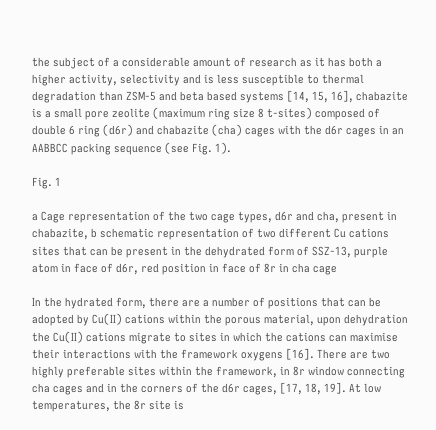the subject of a considerable amount of research as it has both a higher activity, selectivity and is less susceptible to thermal degradation than ZSM-5 and beta based systems [14, 15, 16], chabazite is a small pore zeolite (maximum ring size 8 t-sites) composed of double 6 ring (d6r) and chabazite (cha) cages with the d6r cages in an AABBCC packing sequence (see Fig. 1).

Fig. 1

a Cage representation of the two cage types, d6r and cha, present in chabazite, b schematic representation of two different Cu cations sites that can be present in the dehydrated form of SSZ-13, purple atom in face of d6r, red position in face of 8r in cha cage

In the hydrated form, there are a number of positions that can be adopted by Cu(II) cations within the porous material, upon dehydration the Cu(II) cations migrate to sites in which the cations can maximise their interactions with the framework oxygens [16]. There are two highly preferable sites within the framework, in 8r window connecting cha cages and in the corners of the d6r cages, [17, 18, 19]. At low temperatures, the 8r site is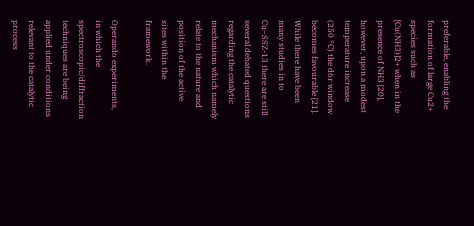preferable, enabling the formation of large Cu2+ species such as [Cu(NH3)]2+ when in the presence of NH3 [20], however, upon a modest temperature increase (250 °C) the d6r window becomes favourable [21]. While there have been many studies in to Cu–SSZ-13 there are still several debated questions regarding the catalytic mechanism which namely relate to the nature and position of the active sites within the framework.

Operando experiments, in which the spectroscopic/diffraction techniques are being applied under conditions relevant to the catalytic process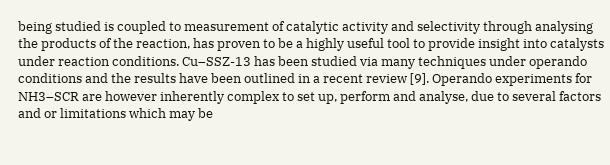being studied is coupled to measurement of catalytic activity and selectivity through analysing the products of the reaction, has proven to be a highly useful tool to provide insight into catalysts under reaction conditions. Cu–SSZ-13 has been studied via many techniques under operando conditions and the results have been outlined in a recent review [9]. Operando experiments for NH3–SCR are however inherently complex to set up, perform and analyse, due to several factors and or limitations which may be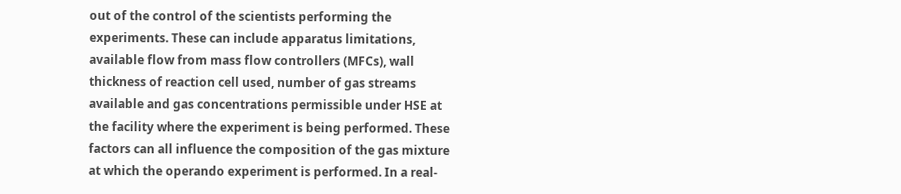out of the control of the scientists performing the experiments. These can include apparatus limitations, available flow from mass flow controllers (MFCs), wall thickness of reaction cell used, number of gas streams available and gas concentrations permissible under HSE at the facility where the experiment is being performed. These factors can all influence the composition of the gas mixture at which the operando experiment is performed. In a real-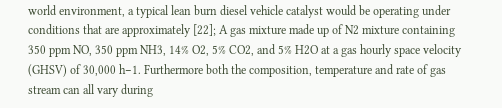world environment, a typical lean burn diesel vehicle catalyst would be operating under conditions that are approximately [22]; A gas mixture made up of N2 mixture containing 350 ppm NO, 350 ppm NH3, 14% O2, 5% CO2, and 5% H2O at a gas hourly space velocity (GHSV) of 30,000 h−1. Furthermore both the composition, temperature and rate of gas stream can all vary during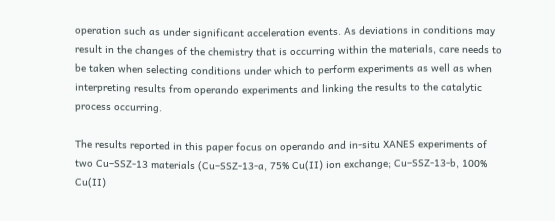operation such as under significant acceleration events. As deviations in conditions may result in the changes of the chemistry that is occurring within the materials, care needs to be taken when selecting conditions under which to perform experiments as well as when interpreting results from operando experiments and linking the results to the catalytic process occurring.

The results reported in this paper focus on operando and in-situ XANES experiments of two Cu–SSZ-13 materials (Cu–SSZ-13-a, 75% Cu(II) ion exchange; Cu–SSZ-13-b, 100% Cu(II)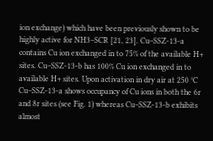ion exchange) which have been previously shown to be highly active for NH3–SCR [21, 23]. Cu–SSZ-13-a contains Cu ion exchanged in to 75% of the available H+ sites. Cu–SSZ-13-b has 100% Cu ion exchanged in to available H+ sites. Upon activation in dry air at 250 °C Cu–SSZ-13-a shows occupancy of Cu ions in both the 6r and 8r sites (see Fig. 1) whereas Cu–SSZ-13-b exhibits almost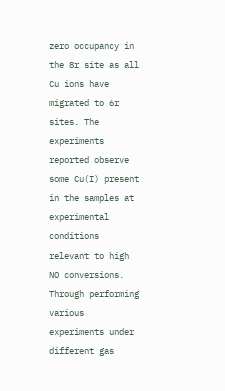zero occupancy in the 8r site as all Cu ions have migrated to 6r sites. The experiments reported observe some Cu(I) present in the samples at experimental conditions relevant to high NO conversions. Through performing various experiments under different gas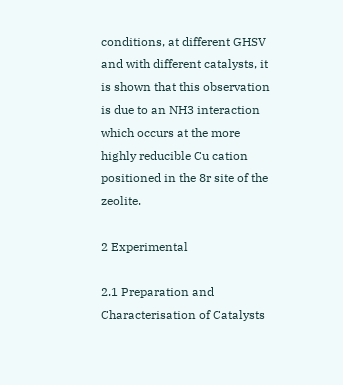conditions, at different GHSV and with different catalysts, it is shown that this observation is due to an NH3 interaction which occurs at the more highly reducible Cu cation positioned in the 8r site of the zeolite.

2 Experimental

2.1 Preparation and Characterisation of Catalysts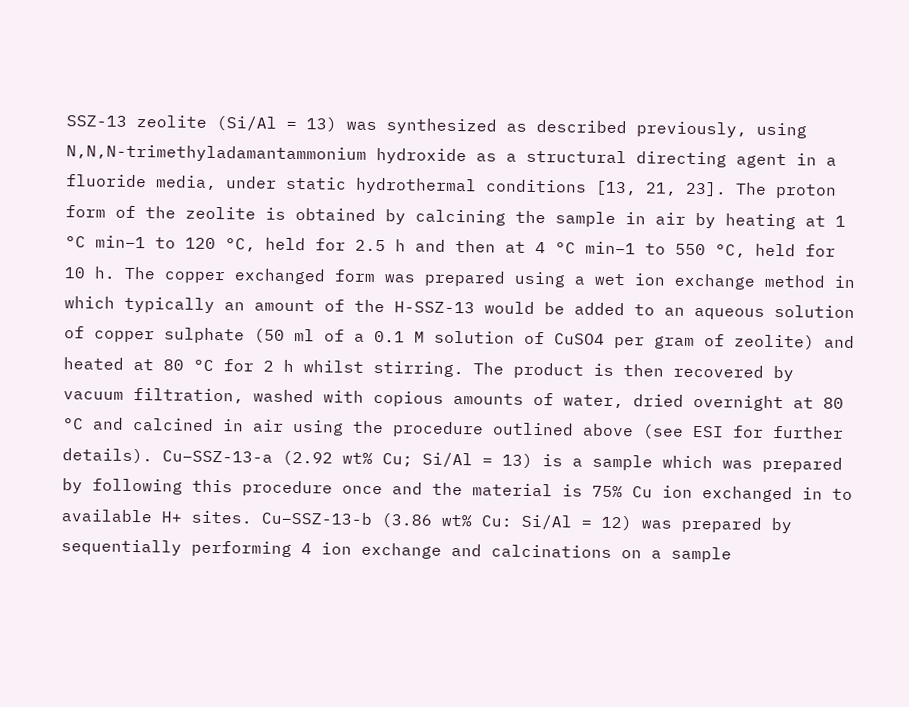SSZ-13 zeolite (Si/Al = 13) was synthesized as described previously, using N,N,N-trimethyladamantammonium hydroxide as a structural directing agent in a fluoride media, under static hydrothermal conditions [13, 21, 23]. The proton form of the zeolite is obtained by calcining the sample in air by heating at 1 °C min−1 to 120 °C, held for 2.5 h and then at 4 °C min−1 to 550 °C, held for 10 h. The copper exchanged form was prepared using a wet ion exchange method in which typically an amount of the H-SSZ-13 would be added to an aqueous solution of copper sulphate (50 ml of a 0.1 M solution of CuSO4 per gram of zeolite) and heated at 80 °C for 2 h whilst stirring. The product is then recovered by vacuum filtration, washed with copious amounts of water, dried overnight at 80 °C and calcined in air using the procedure outlined above (see ESI for further details). Cu–SSZ-13-a (2.92 wt% Cu; Si/Al = 13) is a sample which was prepared by following this procedure once and the material is 75% Cu ion exchanged in to available H+ sites. Cu–SSZ-13-b (3.86 wt% Cu: Si/Al = 12) was prepared by sequentially performing 4 ion exchange and calcinations on a sample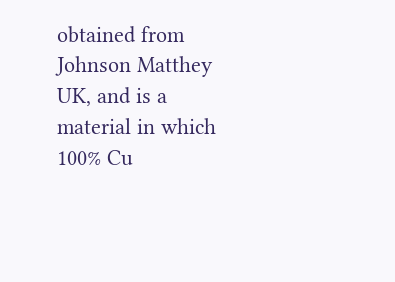obtained from Johnson Matthey UK, and is a material in which 100% Cu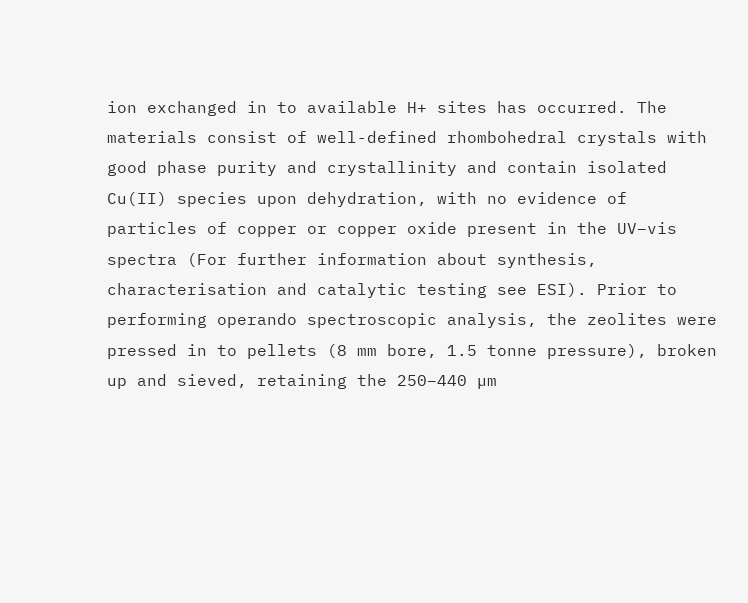ion exchanged in to available H+ sites has occurred. The materials consist of well-defined rhombohedral crystals with good phase purity and crystallinity and contain isolated Cu(II) species upon dehydration, with no evidence of particles of copper or copper oxide present in the UV–vis spectra (For further information about synthesis, characterisation and catalytic testing see ESI). Prior to performing operando spectroscopic analysis, the zeolites were pressed in to pellets (8 mm bore, 1.5 tonne pressure), broken up and sieved, retaining the 250–440 µm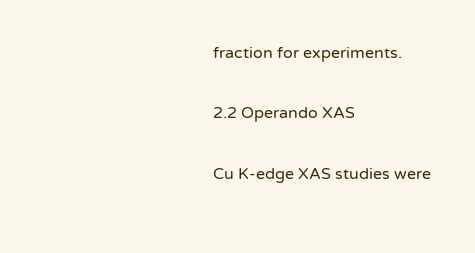fraction for experiments.

2.2 Operando XAS

Cu K-edge XAS studies were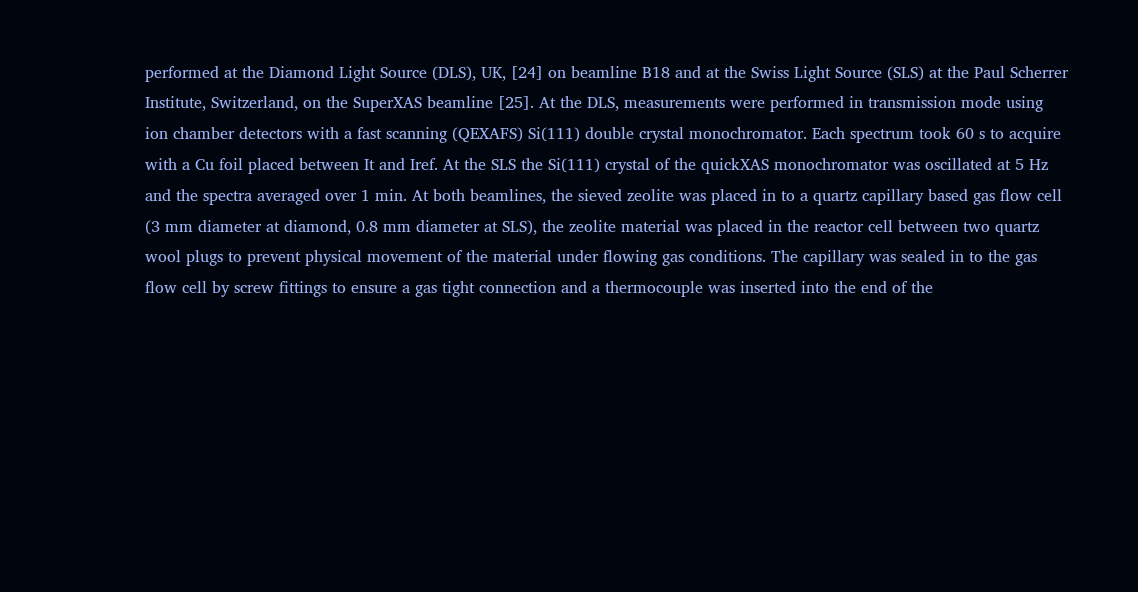performed at the Diamond Light Source (DLS), UK, [24] on beamline B18 and at the Swiss Light Source (SLS) at the Paul Scherrer Institute, Switzerland, on the SuperXAS beamline [25]. At the DLS, measurements were performed in transmission mode using ion chamber detectors with a fast scanning (QEXAFS) Si(111) double crystal monochromator. Each spectrum took 60 s to acquire with a Cu foil placed between It and Iref. At the SLS the Si(111) crystal of the quickXAS monochromator was oscillated at 5 Hz and the spectra averaged over 1 min. At both beamlines, the sieved zeolite was placed in to a quartz capillary based gas flow cell (3 mm diameter at diamond, 0.8 mm diameter at SLS), the zeolite material was placed in the reactor cell between two quartz wool plugs to prevent physical movement of the material under flowing gas conditions. The capillary was sealed in to the gas flow cell by screw fittings to ensure a gas tight connection and a thermocouple was inserted into the end of the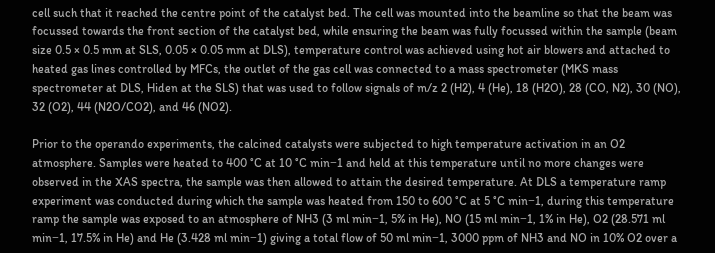cell such that it reached the centre point of the catalyst bed. The cell was mounted into the beamline so that the beam was focussed towards the front section of the catalyst bed, while ensuring the beam was fully focussed within the sample (beam size 0.5 × 0.5 mm at SLS, 0.05 × 0.05 mm at DLS), temperature control was achieved using hot air blowers and attached to heated gas lines controlled by MFCs, the outlet of the gas cell was connected to a mass spectrometer (MKS mass spectrometer at DLS, Hiden at the SLS) that was used to follow signals of m/z 2 (H2), 4 (He), 18 (H2O), 28 (CO, N2), 30 (NO), 32 (O2), 44 (N2O/CO2), and 46 (NO2).

Prior to the operando experiments, the calcined catalysts were subjected to high temperature activation in an O2 atmosphere. Samples were heated to 400 °C at 10 °C min−1 and held at this temperature until no more changes were observed in the XAS spectra, the sample was then allowed to attain the desired temperature. At DLS a temperature ramp experiment was conducted during which the sample was heated from 150 to 600 °C at 5 °C min−1, during this temperature ramp the sample was exposed to an atmosphere of NH3 (3 ml min−1, 5% in He), NO (15 ml min−1, 1% in He), O2 (28.571 ml min−1, 17.5% in He) and He (3.428 ml min−1) giving a total flow of 50 ml min−1, 3000 ppm of NH3 and NO in 10% O2 over a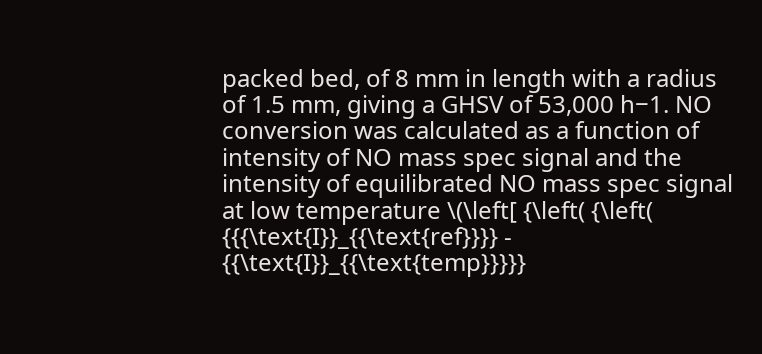packed bed, of 8 mm in length with a radius of 1.5 mm, giving a GHSV of 53,000 h−1. NO conversion was calculated as a function of intensity of NO mass spec signal and the intensity of equilibrated NO mass spec signal at low temperature \(\left[ {\left( {\left( {{{\text{I}}_{{\text{ref}}}} - {{\text{I}}_{{\text{temp}}}}}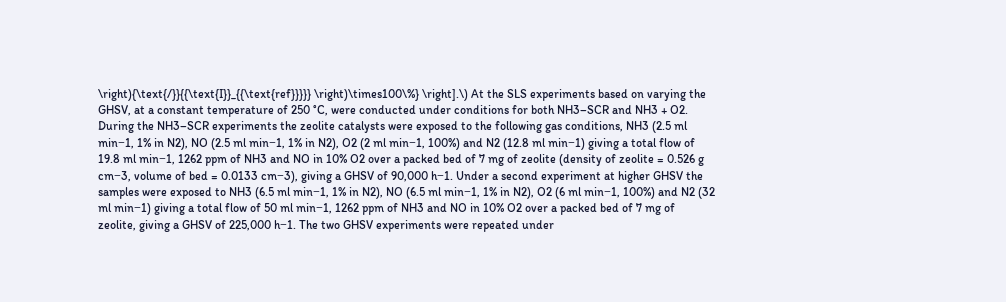\right){\text{/}}{{\text{I}}_{{\text{ref}}}}} \right)\times100\%} \right].\) At the SLS experiments based on varying the GHSV, at a constant temperature of 250 °C, were conducted under conditions for both NH3–SCR and NH3 + O2. During the NH3–SCR experiments the zeolite catalysts were exposed to the following gas conditions, NH3 (2.5 ml min−1, 1% in N2), NO (2.5 ml min−1, 1% in N2), O2 (2 ml min−1, 100%) and N2 (12.8 ml min−1) giving a total flow of 19.8 ml min−1, 1262 ppm of NH3 and NO in 10% O2 over a packed bed of 7 mg of zeolite (density of zeolite = 0.526 g cm−3, volume of bed = 0.0133 cm−3), giving a GHSV of 90,000 h−1. Under a second experiment at higher GHSV the samples were exposed to NH3 (6.5 ml min−1, 1% in N2), NO (6.5 ml min−1, 1% in N2), O2 (6 ml min−1, 100%) and N2 (32 ml min−1) giving a total flow of 50 ml min−1, 1262 ppm of NH3 and NO in 10% O2 over a packed bed of 7 mg of zeolite, giving a GHSV of 225,000 h−1. The two GHSV experiments were repeated under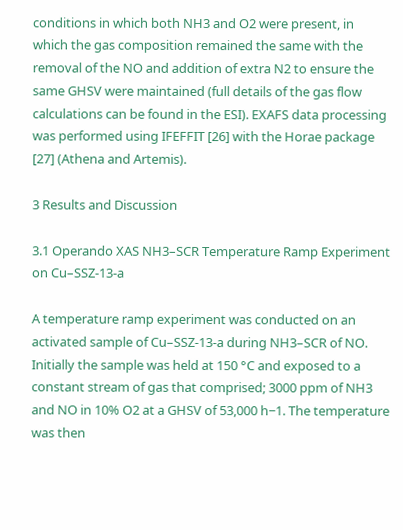conditions in which both NH3 and O2 were present, in which the gas composition remained the same with the removal of the NO and addition of extra N2 to ensure the same GHSV were maintained (full details of the gas flow calculations can be found in the ESI). EXAFS data processing was performed using IFEFFIT [26] with the Horae package [27] (Athena and Artemis).

3 Results and Discussion

3.1 Operando XAS NH3–SCR Temperature Ramp Experiment on Cu–SSZ-13-a

A temperature ramp experiment was conducted on an activated sample of Cu–SSZ-13-a during NH3–SCR of NO. Initially the sample was held at 150 °C and exposed to a constant stream of gas that comprised; 3000 ppm of NH3 and NO in 10% O2 at a GHSV of 53,000 h−1. The temperature was then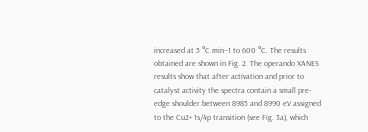increased at 5 °C min−1 to 600 °C. The results obtained are shown in Fig. 2. The operando XANES results show that after activation and prior to catalyst activity the spectra contain a small pre-edge shoulder between 8985 and 8990 eV assigned to the Cu2+ 1s/4p transition (see Fig. 3a), which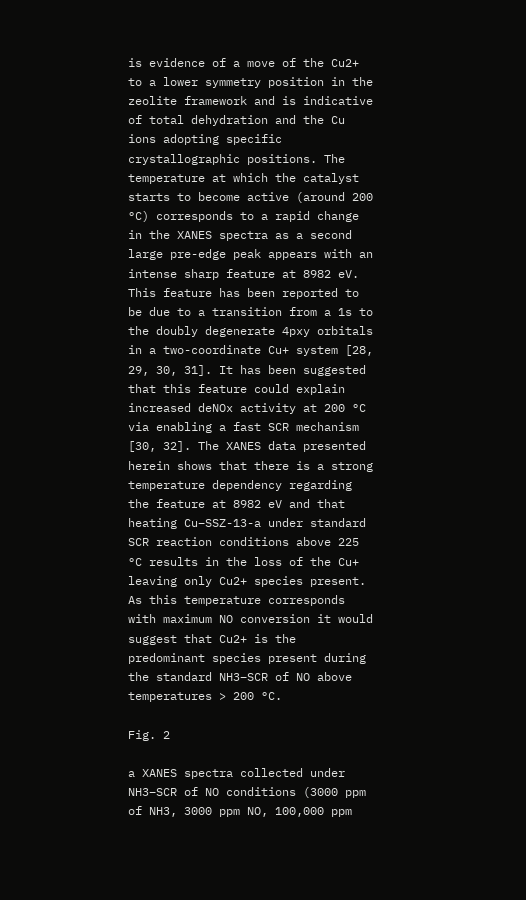is evidence of a move of the Cu2+ to a lower symmetry position in the zeolite framework and is indicative of total dehydration and the Cu ions adopting specific crystallographic positions. The temperature at which the catalyst starts to become active (around 200 °C) corresponds to a rapid change in the XANES spectra as a second large pre-edge peak appears with an intense sharp feature at 8982 eV. This feature has been reported to be due to a transition from a 1s to the doubly degenerate 4pxy orbitals in a two-coordinate Cu+ system [28, 29, 30, 31]. It has been suggested that this feature could explain increased deNOx activity at 200 °C via enabling a fast SCR mechanism [30, 32]. The XANES data presented herein shows that there is a strong temperature dependency regarding the feature at 8982 eV and that heating Cu–SSZ-13-a under standard SCR reaction conditions above 225 °C results in the loss of the Cu+ leaving only Cu2+ species present. As this temperature corresponds with maximum NO conversion it would suggest that Cu2+ is the predominant species present during the standard NH3–SCR of NO above temperatures > 200 °C.

Fig. 2

a XANES spectra collected under NH3–SCR of NO conditions (3000 ppm of NH3, 3000 ppm NO, 100,000 ppm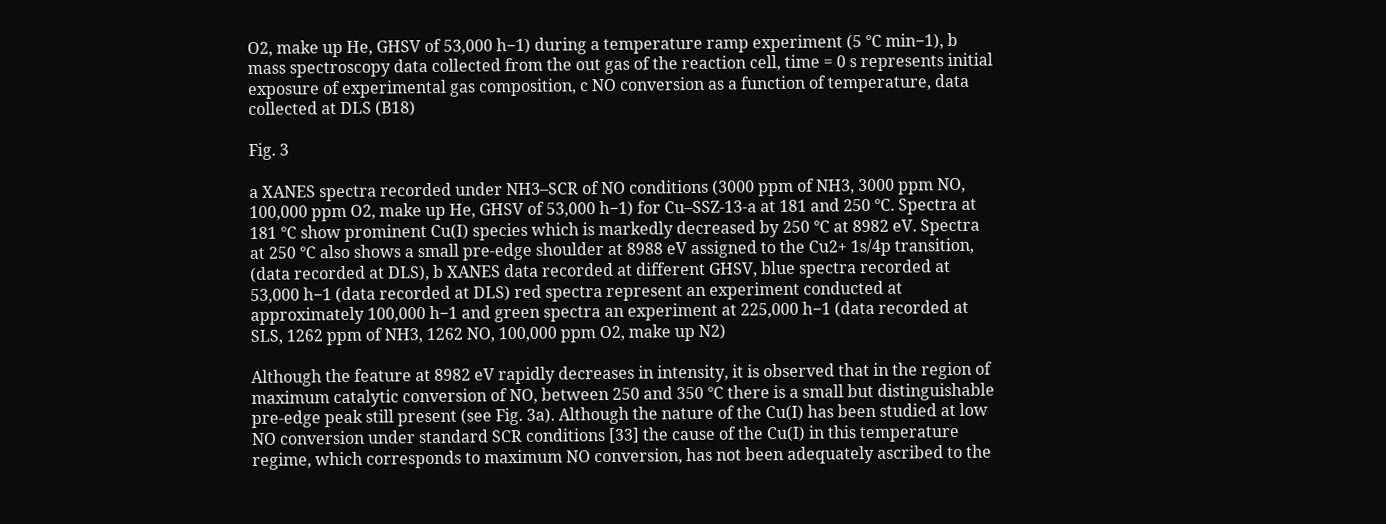O2, make up He, GHSV of 53,000 h−1) during a temperature ramp experiment (5 °C min−1), b mass spectroscopy data collected from the out gas of the reaction cell, time = 0 s represents initial exposure of experimental gas composition, c NO conversion as a function of temperature, data collected at DLS (B18)

Fig. 3

a XANES spectra recorded under NH3–SCR of NO conditions (3000 ppm of NH3, 3000 ppm NO, 100,000 ppm O2, make up He, GHSV of 53,000 h−1) for Cu–SSZ-13-a at 181 and 250 °C. Spectra at 181 °C show prominent Cu(I) species which is markedly decreased by 250 °C at 8982 eV. Spectra at 250 °C also shows a small pre-edge shoulder at 8988 eV assigned to the Cu2+ 1s/4p transition, (data recorded at DLS), b XANES data recorded at different GHSV, blue spectra recorded at 53,000 h−1 (data recorded at DLS) red spectra represent an experiment conducted at approximately 100,000 h−1 and green spectra an experiment at 225,000 h−1 (data recorded at SLS, 1262 ppm of NH3, 1262 NO, 100,000 ppm O2, make up N2)

Although the feature at 8982 eV rapidly decreases in intensity, it is observed that in the region of maximum catalytic conversion of NO, between 250 and 350 °C there is a small but distinguishable pre-edge peak still present (see Fig. 3a). Although the nature of the Cu(I) has been studied at low NO conversion under standard SCR conditions [33] the cause of the Cu(I) in this temperature regime, which corresponds to maximum NO conversion, has not been adequately ascribed to the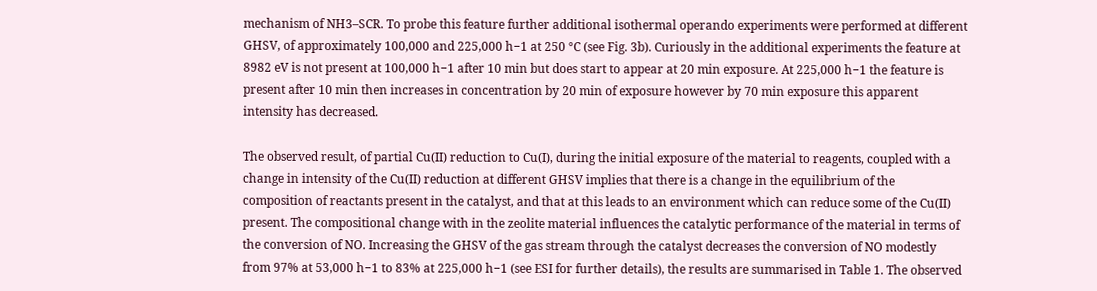mechanism of NH3–SCR. To probe this feature further additional isothermal operando experiments were performed at different GHSV, of approximately 100,000 and 225,000 h−1 at 250 °C (see Fig. 3b). Curiously in the additional experiments the feature at 8982 eV is not present at 100,000 h−1 after 10 min but does start to appear at 20 min exposure. At 225,000 h−1 the feature is present after 10 min then increases in concentration by 20 min of exposure however by 70 min exposure this apparent intensity has decreased.

The observed result, of partial Cu(II) reduction to Cu(I), during the initial exposure of the material to reagents, coupled with a change in intensity of the Cu(II) reduction at different GHSV implies that there is a change in the equilibrium of the composition of reactants present in the catalyst, and that at this leads to an environment which can reduce some of the Cu(II) present. The compositional change with in the zeolite material influences the catalytic performance of the material in terms of the conversion of NO. Increasing the GHSV of the gas stream through the catalyst decreases the conversion of NO modestly from 97% at 53,000 h−1 to 83% at 225,000 h−1 (see ESI for further details), the results are summarised in Table 1. The observed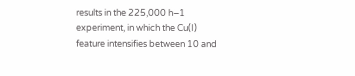results in the 225,000 h−1 experiment, in which the Cu(I) feature intensifies between 10 and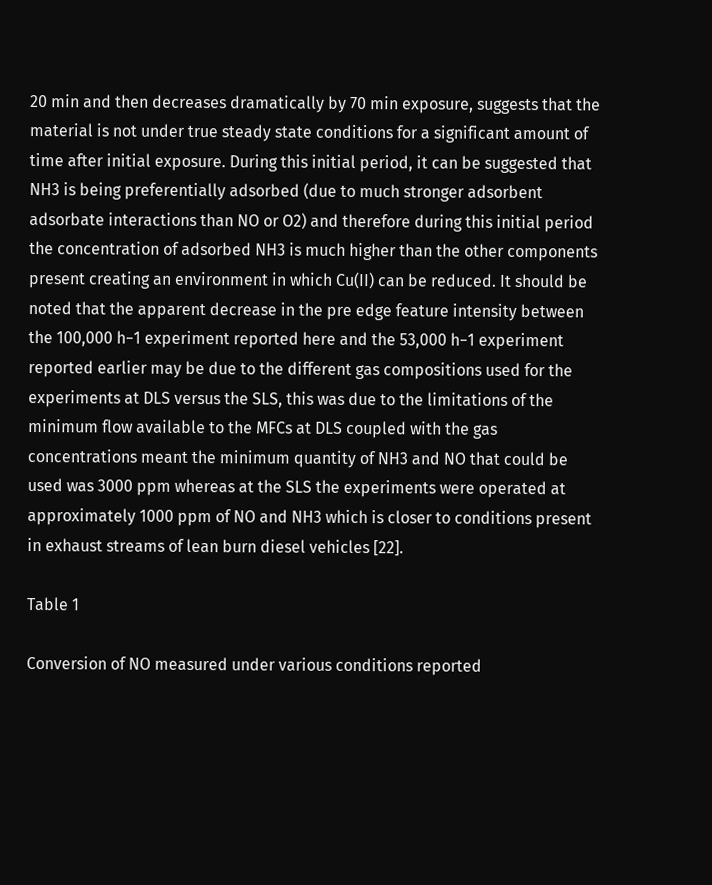20 min and then decreases dramatically by 70 min exposure, suggests that the material is not under true steady state conditions for a significant amount of time after initial exposure. During this initial period, it can be suggested that NH3 is being preferentially adsorbed (due to much stronger adsorbent adsorbate interactions than NO or O2) and therefore during this initial period the concentration of adsorbed NH3 is much higher than the other components present creating an environment in which Cu(II) can be reduced. It should be noted that the apparent decrease in the pre edge feature intensity between the 100,000 h−1 experiment reported here and the 53,000 h−1 experiment reported earlier may be due to the different gas compositions used for the experiments at DLS versus the SLS, this was due to the limitations of the minimum flow available to the MFCs at DLS coupled with the gas concentrations meant the minimum quantity of NH3 and NO that could be used was 3000 ppm whereas at the SLS the experiments were operated at approximately 1000 ppm of NO and NH3 which is closer to conditions present in exhaust streams of lean burn diesel vehicles [22].

Table 1

Conversion of NO measured under various conditions reported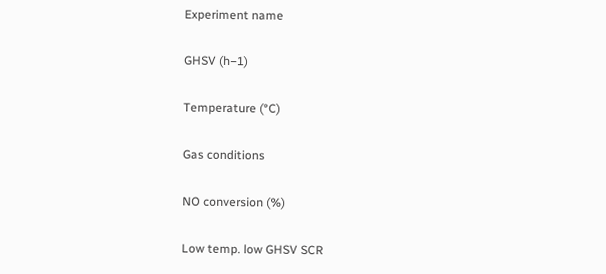Experiment name

GHSV (h−1)

Temperature (°C)

Gas conditions

NO conversion (%)

Low temp. low GHSV SCR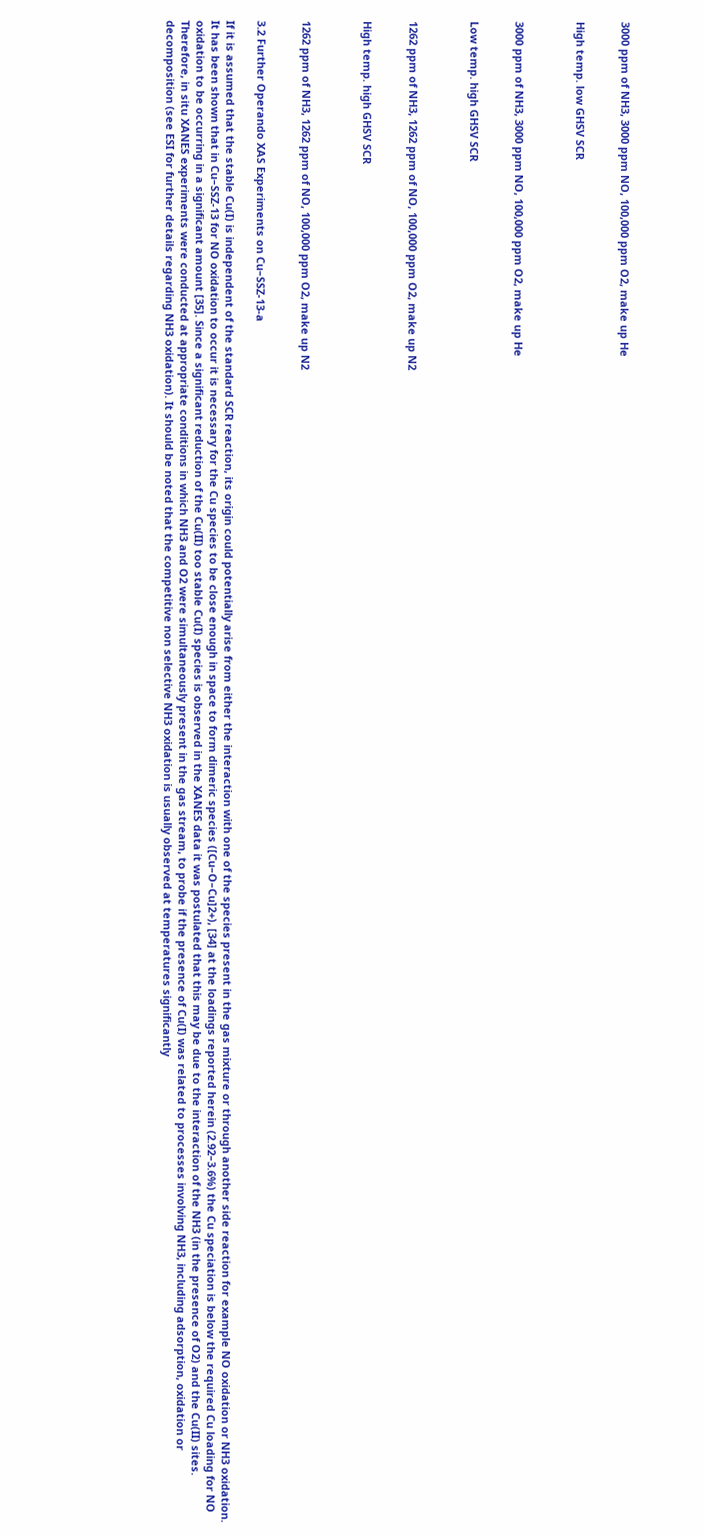3000 ppm of NH3, 3000 ppm NO, 100,000 ppm O2, make up He


High temp. low GHSV SCR



3000 ppm of NH3, 3000 ppm NO, 100,000 ppm O2, make up He


Low temp. high GHSV SCR



1262 ppm of NH3, 1262 ppm of NO, 100,000 ppm O2, make up N2


High temp. high GHSV SCR



1262 ppm of NH3, 1262 ppm of NO, 100,000 ppm O2, make up N2


3.2 Further Operando XAS Experiments on Cu–SSZ-13-a

If it is assumed that the stable Cu(I) is independent of the standard SCR reaction, its origin could potentially arise from either the interaction with one of the species present in the gas mixture or through another side reaction for example NO oxidation or NH3 oxidation. It has been shown that in Cu–SSZ-13 for NO oxidation to occur it is necessary for the Cu species to be close enough in space to form dimeric species ([Cu–O–Cu]2+), [34] at the loadings reported herein (2.92–3.6%) the Cu speciation is below the required Cu loading for NO oxidation to be occurring in a significant amount [35]. Since a significant reduction of the Cu(II) too stable Cu(I) species is observed in the XANES data it was postulated that this may be due to the interaction of the NH3 (in the presence of O2) and the Cu(II) sites. Therefore, in situ XANES experiments were conducted at appropriate conditions in which NH3 and O2 were simultaneously present in the gas stream, to probe if the presence of Cu(I) was related to processes involving NH3, including adsorption, oxidation or decomposition (see ESI for further details regarding NH3 oxidation). It should be noted that the competitive non selective NH3 oxidation is usually observed at temperatures significantly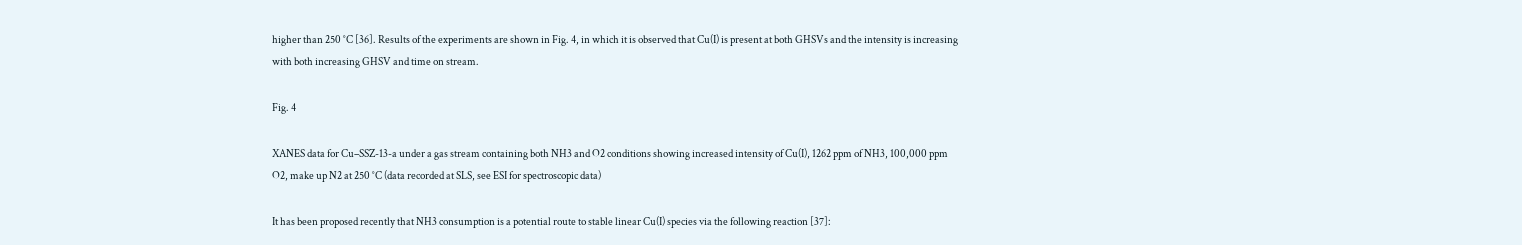higher than 250 °C [36]. Results of the experiments are shown in Fig. 4, in which it is observed that Cu(I) is present at both GHSVs and the intensity is increasing with both increasing GHSV and time on stream.

Fig. 4

XANES data for Cu–SSZ-13-a under a gas stream containing both NH3 and O2 conditions showing increased intensity of Cu(I), 1262 ppm of NH3, 100,000 ppm O2, make up N2 at 250 °C (data recorded at SLS, see ESI for spectroscopic data)

It has been proposed recently that NH3 consumption is a potential route to stable linear Cu(I) species via the following reaction [37]: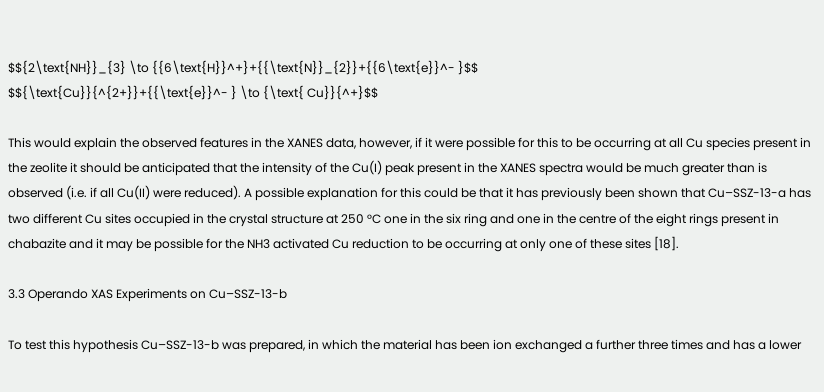$${2\text{NH}}_{3} \to {{6\text{H}}^+}+{{\text{N}}_{2}}+{{6\text{e}}^- }$$
$${\text{Cu}}{^{2+}}+{{\text{e}}^- } \to {\text{ Cu}}{^+}$$

This would explain the observed features in the XANES data, however, if it were possible for this to be occurring at all Cu species present in the zeolite it should be anticipated that the intensity of the Cu(I) peak present in the XANES spectra would be much greater than is observed (i.e. if all Cu(II) were reduced). A possible explanation for this could be that it has previously been shown that Cu–SSZ-13-a has two different Cu sites occupied in the crystal structure at 250 °C one in the six ring and one in the centre of the eight rings present in chabazite and it may be possible for the NH3 activated Cu reduction to be occurring at only one of these sites [18].

3.3 Operando XAS Experiments on Cu–SSZ-13-b

To test this hypothesis Cu–SSZ-13-b was prepared, in which the material has been ion exchanged a further three times and has a lower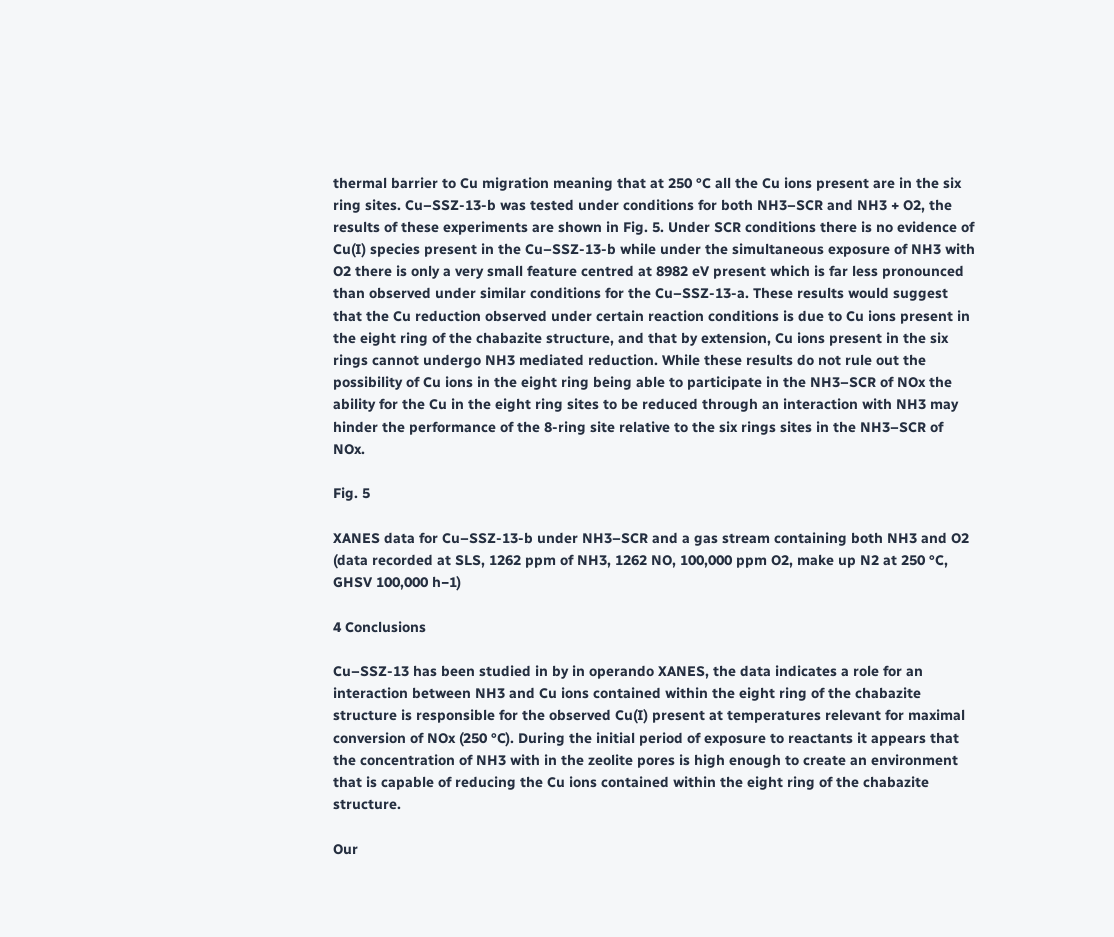thermal barrier to Cu migration meaning that at 250 °C all the Cu ions present are in the six ring sites. Cu–SSZ-13-b was tested under conditions for both NH3–SCR and NH3 + O2, the results of these experiments are shown in Fig. 5. Under SCR conditions there is no evidence of Cu(I) species present in the Cu–SSZ-13-b while under the simultaneous exposure of NH3 with O2 there is only a very small feature centred at 8982 eV present which is far less pronounced than observed under similar conditions for the Cu–SSZ-13-a. These results would suggest that the Cu reduction observed under certain reaction conditions is due to Cu ions present in the eight ring of the chabazite structure, and that by extension, Cu ions present in the six rings cannot undergo NH3 mediated reduction. While these results do not rule out the possibility of Cu ions in the eight ring being able to participate in the NH3–SCR of NOx the ability for the Cu in the eight ring sites to be reduced through an interaction with NH3 may hinder the performance of the 8-ring site relative to the six rings sites in the NH3–SCR of NOx.

Fig. 5

XANES data for Cu–SSZ-13-b under NH3–SCR and a gas stream containing both NH3 and O2 (data recorded at SLS, 1262 ppm of NH3, 1262 NO, 100,000 ppm O2, make up N2 at 250 °C, GHSV 100,000 h−1)

4 Conclusions

Cu–SSZ-13 has been studied in by in operando XANES, the data indicates a role for an interaction between NH3 and Cu ions contained within the eight ring of the chabazite structure is responsible for the observed Cu(I) present at temperatures relevant for maximal conversion of NOx (250 °C). During the initial period of exposure to reactants it appears that the concentration of NH3 with in the zeolite pores is high enough to create an environment that is capable of reducing the Cu ions contained within the eight ring of the chabazite structure.

Our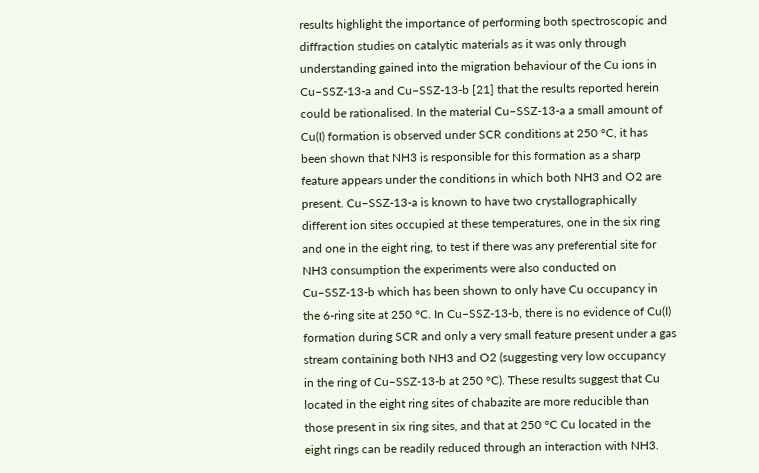results highlight the importance of performing both spectroscopic and diffraction studies on catalytic materials as it was only through understanding gained into the migration behaviour of the Cu ions in Cu–SSZ-13-a and Cu–SSZ-13-b [21] that the results reported herein could be rationalised. In the material Cu–SSZ-13-a a small amount of Cu(I) formation is observed under SCR conditions at 250 °C, it has been shown that NH3 is responsible for this formation as a sharp feature appears under the conditions in which both NH3 and O2 are present. Cu–SSZ-13-a is known to have two crystallographically different ion sites occupied at these temperatures, one in the six ring and one in the eight ring, to test if there was any preferential site for NH3 consumption the experiments were also conducted on Cu–SSZ-13-b which has been shown to only have Cu occupancy in the 6-ring site at 250 °C. In Cu–SSZ-13-b, there is no evidence of Cu(I) formation during SCR and only a very small feature present under a gas stream containing both NH3 and O2 (suggesting very low occupancy in the ring of Cu–SSZ-13-b at 250 °C). These results suggest that Cu located in the eight ring sites of chabazite are more reducible than those present in six ring sites, and that at 250 °C Cu located in the eight rings can be readily reduced through an interaction with NH3.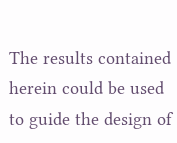The results contained herein could be used to guide the design of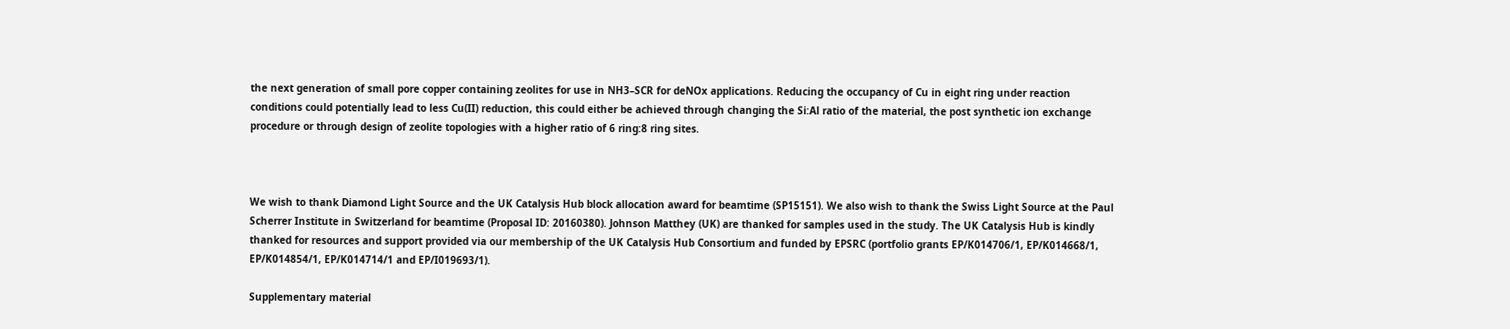the next generation of small pore copper containing zeolites for use in NH3–SCR for deNOx applications. Reducing the occupancy of Cu in eight ring under reaction conditions could potentially lead to less Cu(II) reduction, this could either be achieved through changing the Si:Al ratio of the material, the post synthetic ion exchange procedure or through design of zeolite topologies with a higher ratio of 6 ring:8 ring sites.



We wish to thank Diamond Light Source and the UK Catalysis Hub block allocation award for beamtime (SP15151). We also wish to thank the Swiss Light Source at the Paul Scherrer Institute in Switzerland for beamtime (Proposal ID: 20160380). Johnson Matthey (UK) are thanked for samples used in the study. The UK Catalysis Hub is kindly thanked for resources and support provided via our membership of the UK Catalysis Hub Consortium and funded by EPSRC (portfolio grants EP/K014706/1, EP/K014668/1, EP/K014854/1, EP/K014714/1 and EP/I019693/1).

Supplementary material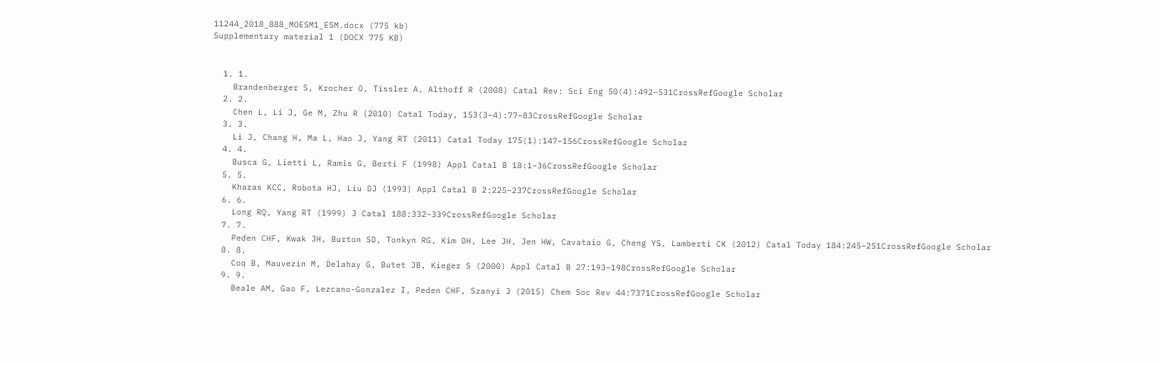11244_2018_888_MOESM1_ESM.docx (775 kb)
Supplementary material 1 (DOCX 775 KB)


  1. 1.
    Brandenberger S, Krocher O, Tissler A, Althoff R (2008) Catal Rev: Sci Eng 50(4):492–531CrossRefGoogle Scholar
  2. 2.
    Chen L, Li J, Ge M, Zhu R (2010) Catal Today, 153(3–4):77–83CrossRefGoogle Scholar
  3. 3.
    Li J, Chang H, Ma L, Hao J, Yang RT (2011) Catal Today 175(1):147–156CrossRefGoogle Scholar
  4. 4.
    Busca G, Lietti L, Ramis G, Berti F (1998) Appl Catal B 18:1–36CrossRefGoogle Scholar
  5. 5.
    Kharas KCC, Robota HJ, Liu DJ (1993) Appl Catal B 2:225–237CrossRefGoogle Scholar
  6. 6.
    Long RQ, Yang RT (1999) J Catal 188:332–339CrossRefGoogle Scholar
  7. 7.
    Peden CHF, Kwak JH, Burton SD, Tonkyn RG, Kim DH, Lee JH, Jen HW, Cavataio G, Cheng YS, Lamberti CK (2012) Catal Today 184:245–251CrossRefGoogle Scholar
  8. 8.
    Coq B, Mauvezin M, Delahay G, Butet JB, Kieger S (2000) Appl Catal B 27:193–198CrossRefGoogle Scholar
  9. 9.
    Beale AM, Gao F, Lezcano-Gonzalez I, Peden CHF, Szanyi J (2015) Chem Soc Rev 44:7371CrossRefGoogle Scholar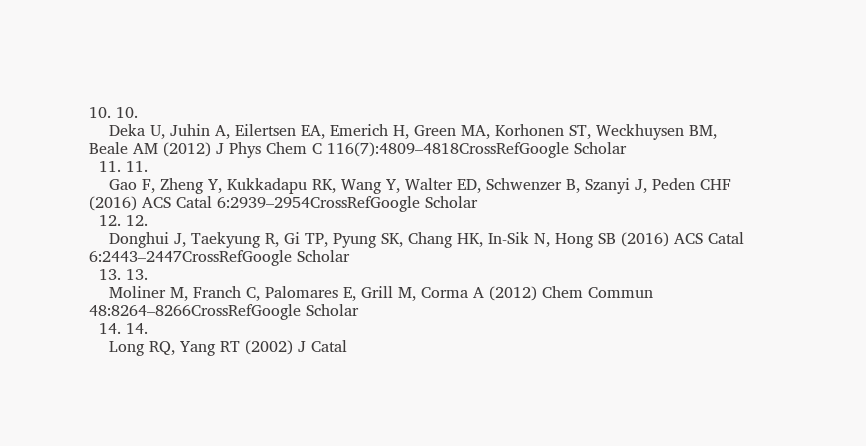10. 10.
    Deka U, Juhin A, Eilertsen EA, Emerich H, Green MA, Korhonen ST, Weckhuysen BM, Beale AM (2012) J Phys Chem C 116(7):4809–4818CrossRefGoogle Scholar
  11. 11.
    Gao F, Zheng Y, Kukkadapu RK, Wang Y, Walter ED, Schwenzer B, Szanyi J, Peden CHF (2016) ACS Catal 6:2939–2954CrossRefGoogle Scholar
  12. 12.
    Donghui J, Taekyung R, Gi TP, Pyung SK, Chang HK, In-Sik N, Hong SB (2016) ACS Catal 6:2443–2447CrossRefGoogle Scholar
  13. 13.
    Moliner M, Franch C, Palomares E, Grill M, Corma A (2012) Chem Commun 48:8264–8266CrossRefGoogle Scholar
  14. 14.
    Long RQ, Yang RT (2002) J Catal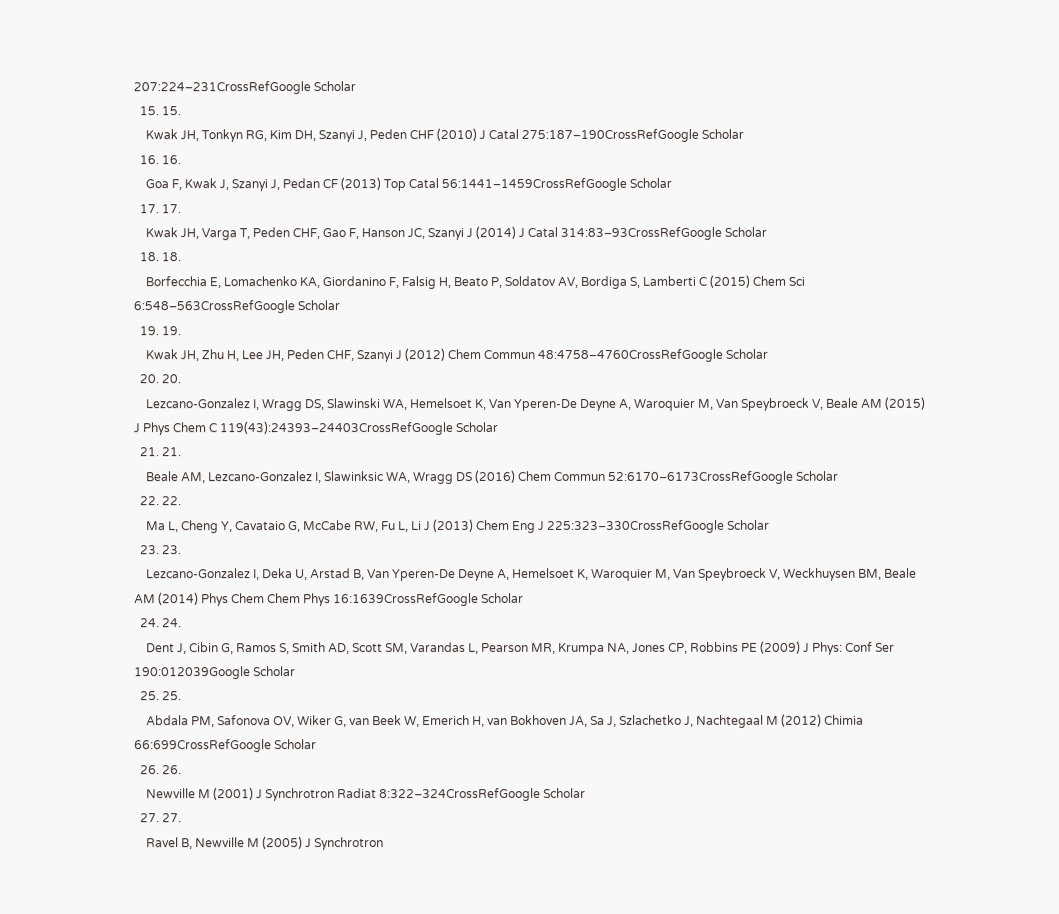207:224–231CrossRefGoogle Scholar
  15. 15.
    Kwak JH, Tonkyn RG, Kim DH, Szanyi J, Peden CHF (2010) J Catal 275:187–190CrossRefGoogle Scholar
  16. 16.
    Goa F, Kwak J, Szanyi J, Pedan CF (2013) Top Catal 56:1441–1459CrossRefGoogle Scholar
  17. 17.
    Kwak JH, Varga T, Peden CHF, Gao F, Hanson JC, Szanyi J (2014) J Catal 314:83–93CrossRefGoogle Scholar
  18. 18.
    Borfecchia E, Lomachenko KA, Giordanino F, Falsig H, Beato P, Soldatov AV, Bordiga S, Lamberti C (2015) Chem Sci 6:548–563CrossRefGoogle Scholar
  19. 19.
    Kwak JH, Zhu H, Lee JH, Peden CHF, Szanyi J (2012) Chem Commun 48:4758–4760CrossRefGoogle Scholar
  20. 20.
    Lezcano-Gonzalez I, Wragg DS, Slawinski WA, Hemelsoet K, Van Yperen-De Deyne A, Waroquier M, Van Speybroeck V, Beale AM (2015) J Phys Chem C 119(43):24393–24403CrossRefGoogle Scholar
  21. 21.
    Beale AM, Lezcano-Gonzalez I, Slawinksic WA, Wragg DS (2016) Chem Commun 52:6170–6173CrossRefGoogle Scholar
  22. 22.
    Ma L, Cheng Y, Cavataio G, McCabe RW, Fu L, Li J (2013) Chem Eng J 225:323–330CrossRefGoogle Scholar
  23. 23.
    Lezcano-Gonzalez I, Deka U, Arstad B, Van Yperen-De Deyne A, Hemelsoet K, Waroquier M, Van Speybroeck V, Weckhuysen BM, Beale AM (2014) Phys Chem Chem Phys 16:1639CrossRefGoogle Scholar
  24. 24.
    Dent J, Cibin G, Ramos S, Smith AD, Scott SM, Varandas L, Pearson MR, Krumpa NA, Jones CP, Robbins PE (2009) J Phys: Conf Ser 190:012039Google Scholar
  25. 25.
    Abdala PM, Safonova OV, Wiker G, van Beek W, Emerich H, van Bokhoven JA, Sa J, Szlachetko J, Nachtegaal M (2012) Chimia 66:699CrossRefGoogle Scholar
  26. 26.
    Newville M (2001) J Synchrotron Radiat 8:322–324CrossRefGoogle Scholar
  27. 27.
    Ravel B, Newville M (2005) J Synchrotron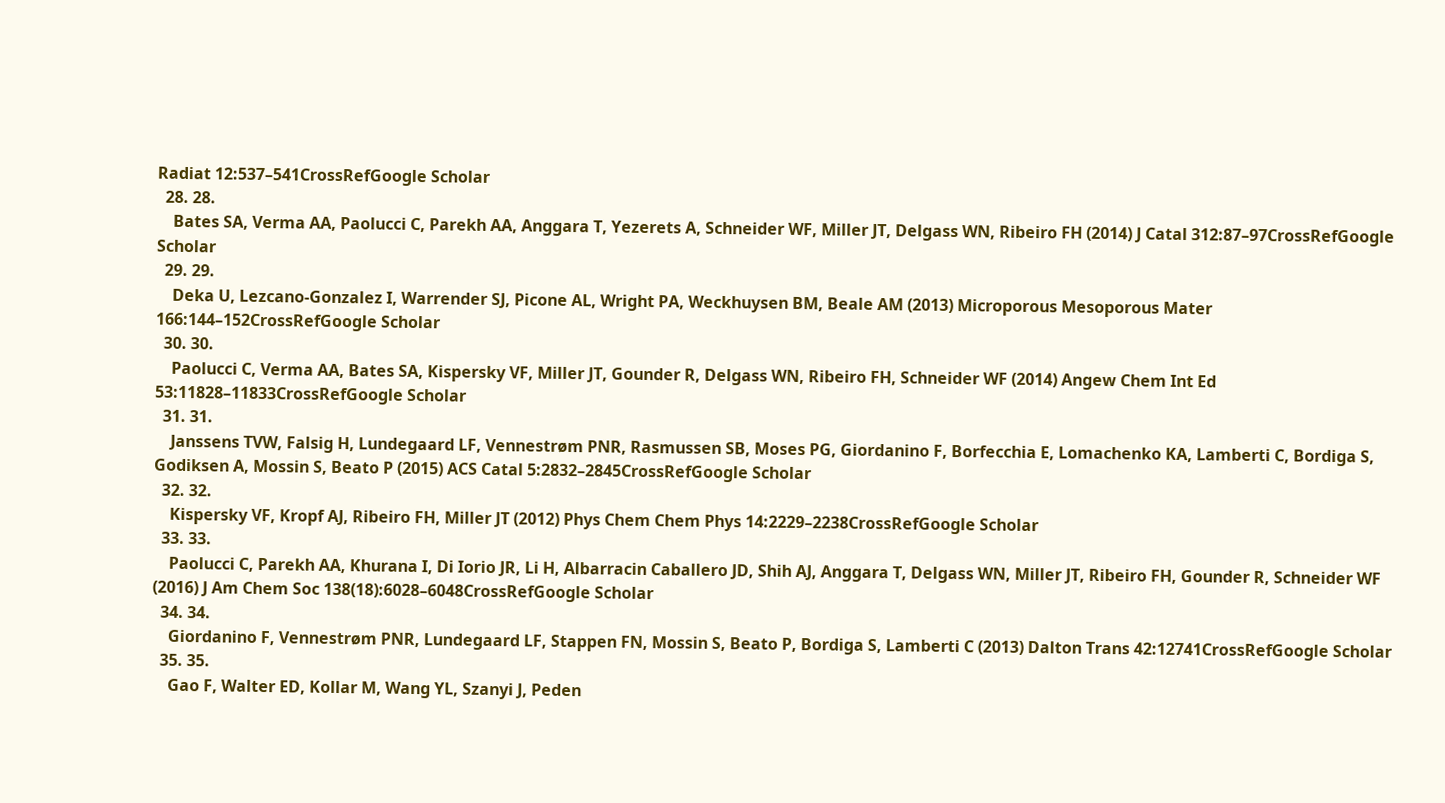Radiat 12:537–541CrossRefGoogle Scholar
  28. 28.
    Bates SA, Verma AA, Paolucci C, Parekh AA, Anggara T, Yezerets A, Schneider WF, Miller JT, Delgass WN, Ribeiro FH (2014) J Catal 312:87–97CrossRefGoogle Scholar
  29. 29.
    Deka U, Lezcano-Gonzalez I, Warrender SJ, Picone AL, Wright PA, Weckhuysen BM, Beale AM (2013) Microporous Mesoporous Mater 166:144–152CrossRefGoogle Scholar
  30. 30.
    Paolucci C, Verma AA, Bates SA, Kispersky VF, Miller JT, Gounder R, Delgass WN, Ribeiro FH, Schneider WF (2014) Angew Chem Int Ed 53:11828–11833CrossRefGoogle Scholar
  31. 31.
    Janssens TVW, Falsig H, Lundegaard LF, Vennestrøm PNR, Rasmussen SB, Moses PG, Giordanino F, Borfecchia E, Lomachenko KA, Lamberti C, Bordiga S, Godiksen A, Mossin S, Beato P (2015) ACS Catal 5:2832–2845CrossRefGoogle Scholar
  32. 32.
    Kispersky VF, Kropf AJ, Ribeiro FH, Miller JT (2012) Phys Chem Chem Phys 14:2229–2238CrossRefGoogle Scholar
  33. 33.
    Paolucci C, Parekh AA, Khurana I, Di Iorio JR, Li H, Albarracin Caballero JD, Shih AJ, Anggara T, Delgass WN, Miller JT, Ribeiro FH, Gounder R, Schneider WF (2016) J Am Chem Soc 138(18):6028–6048CrossRefGoogle Scholar
  34. 34.
    Giordanino F, Vennestrøm PNR, Lundegaard LF, Stappen FN, Mossin S, Beato P, Bordiga S, Lamberti C (2013) Dalton Trans 42:12741CrossRefGoogle Scholar
  35. 35.
    Gao F, Walter ED, Kollar M, Wang YL, Szanyi J, Peden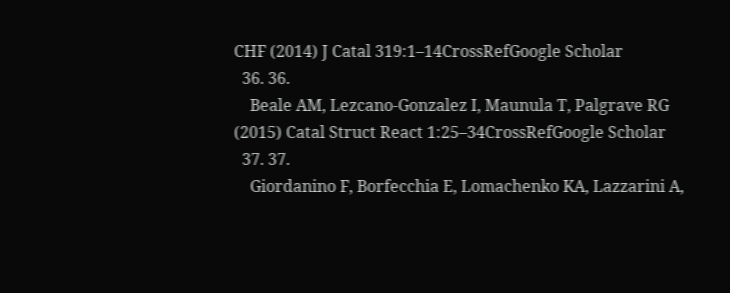CHF (2014) J Catal 319:1–14CrossRefGoogle Scholar
  36. 36.
    Beale AM, Lezcano-Gonzalez I, Maunula T, Palgrave RG (2015) Catal Struct React 1:25–34CrossRefGoogle Scholar
  37. 37.
    Giordanino F, Borfecchia E, Lomachenko KA, Lazzarini A,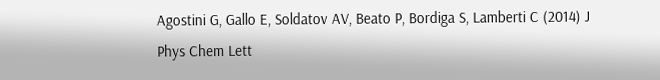Agostini G, Gallo E, Soldatov AV, Beato P, Bordiga S, Lamberti C (2014) J Phys Chem Lett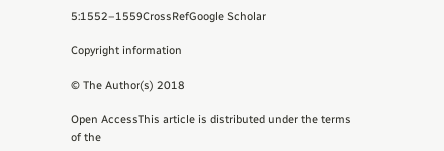5:1552–1559CrossRefGoogle Scholar

Copyright information

© The Author(s) 2018

Open AccessThis article is distributed under the terms of the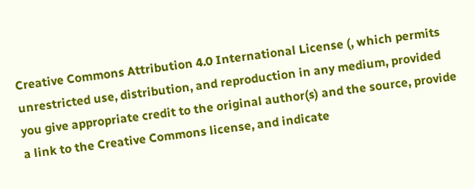Creative Commons Attribution 4.0 International License (, which permits unrestricted use, distribution, and reproduction in any medium, provided you give appropriate credit to the original author(s) and the source, provide a link to the Creative Commons license, and indicate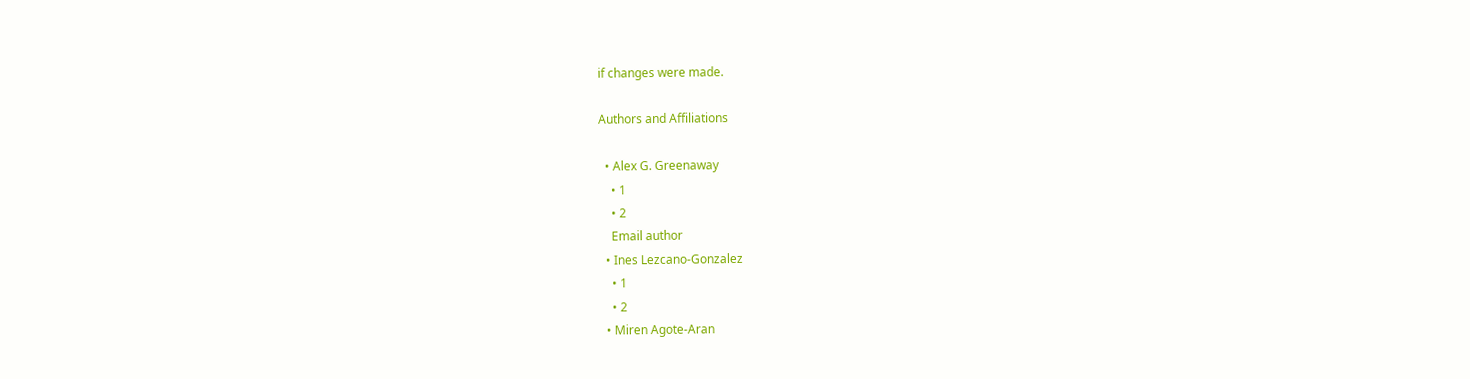if changes were made.

Authors and Affiliations

  • Alex G. Greenaway
    • 1
    • 2
    Email author
  • Ines Lezcano-Gonzalez
    • 1
    • 2
  • Miren Agote-Aran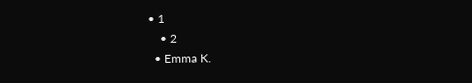• 1
    • 2
  • Emma K.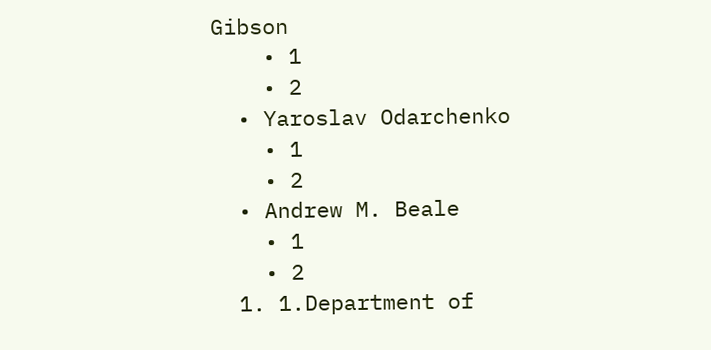Gibson
    • 1
    • 2
  • Yaroslav Odarchenko
    • 1
    • 2
  • Andrew M. Beale
    • 1
    • 2
  1. 1.Department of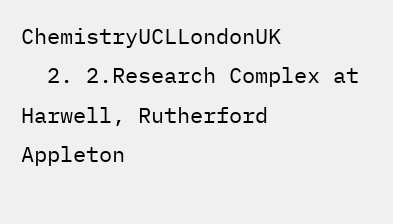ChemistryUCLLondonUK
  2. 2.Research Complex at Harwell, Rutherford Appleton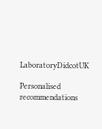LaboratoryDidcotUK

Personalised recommendations